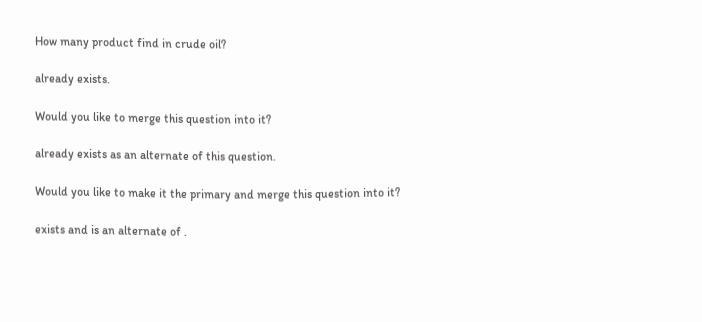How many product find in crude oil?

already exists.

Would you like to merge this question into it?

already exists as an alternate of this question.

Would you like to make it the primary and merge this question into it?

exists and is an alternate of .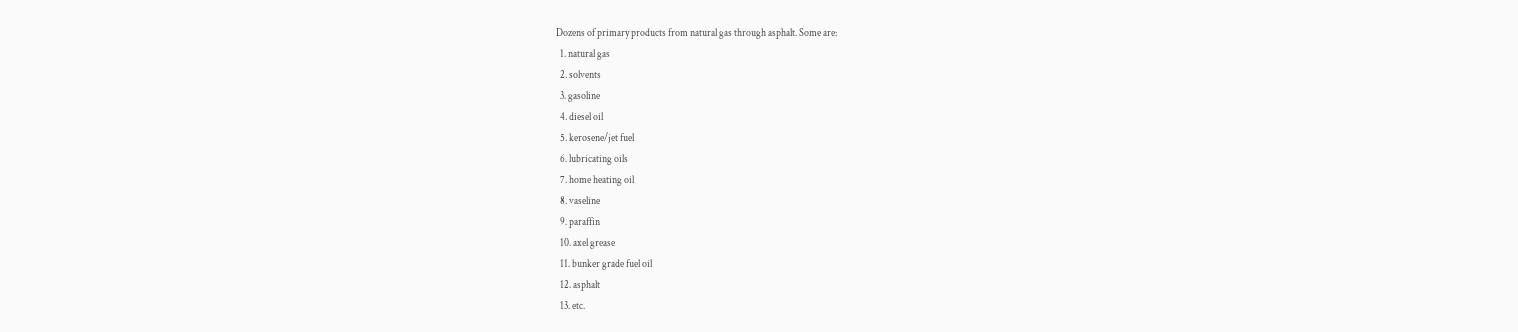Dozens of primary products from natural gas through asphalt. Some are:
  1. natural gas
  2. solvents
  3. gasoline
  4. diesel oil
  5. kerosene/jet fuel
  6. lubricating oils
  7. home heating oil
  8. vaseline
  9. paraffin
  10. axel grease
  11. bunker grade fuel oil
  12. asphalt
  13. etc.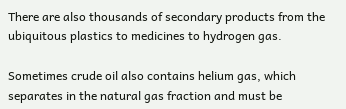There are also thousands of secondary products from the ubiquitous plastics to medicines to hydrogen gas.

Sometimes crude oil also contains helium gas, which separates in the natural gas fraction and must be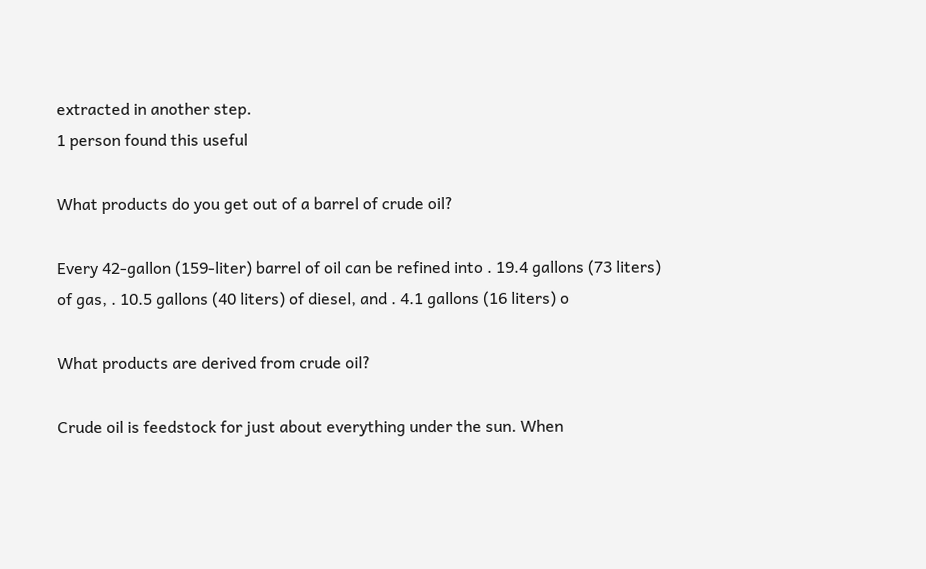extracted in another step.
1 person found this useful

What products do you get out of a barrel of crude oil?

Every 42-gallon (159-liter) barrel of oil can be refined into . 19.4 gallons (73 liters) of gas, . 10.5 gallons (40 liters) of diesel, and . 4.1 gallons (16 liters) o

What products are derived from crude oil?

Crude oil is feedstock for just about everything under the sun. When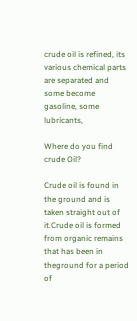crude oil is refined, its various chemical parts are separated and some become gasoline, some lubricants,

Where do you find crude Oil?

Crude oil is found in the ground and is taken straight out of it.Crude oil is formed from organic remains that has been in theground for a period of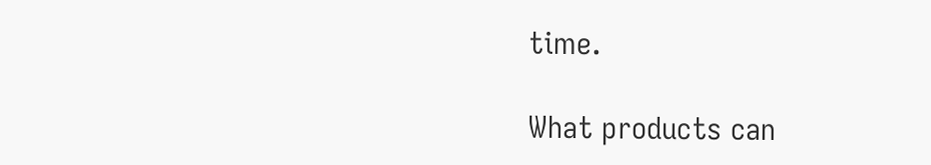time.

What products can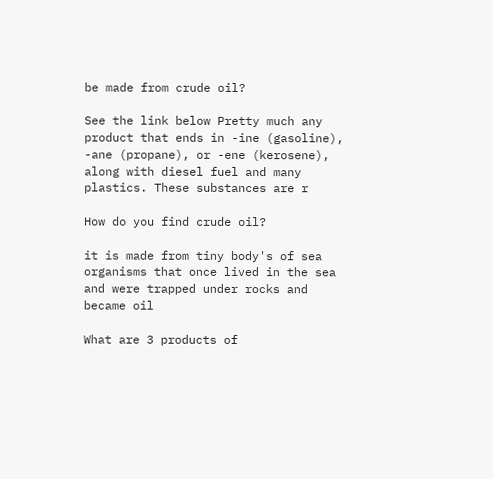be made from crude oil?

See the link below Pretty much any product that ends in -ine (gasoline), -ane (propane), or -ene (kerosene), along with diesel fuel and many plastics. These substances are r

How do you find crude oil?

it is made from tiny body's of sea organisms that once lived in the sea and were trapped under rocks and became oil

What are 3 products of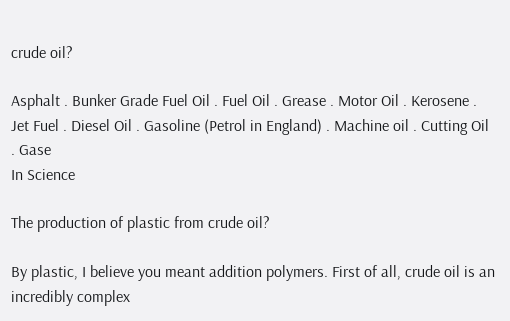crude oil?

Asphalt . Bunker Grade Fuel Oil . Fuel Oil . Grease . Motor Oil . Kerosene . Jet Fuel . Diesel Oil . Gasoline (Petrol in England) . Machine oil . Cutting Oil . Gase
In Science

The production of plastic from crude oil?

By plastic, I believe you meant addition polymers. First of all, crude oil is an incredibly complex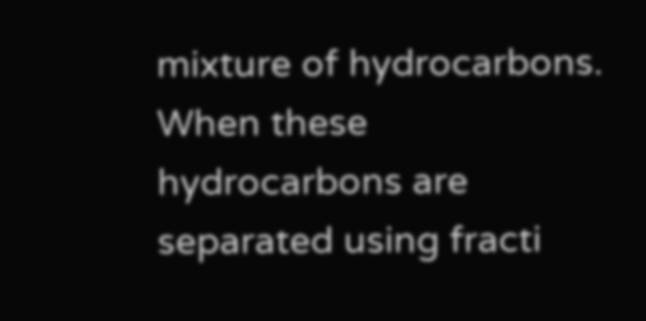mixture of hydrocarbons. When these hydrocarbons are separated using fracti